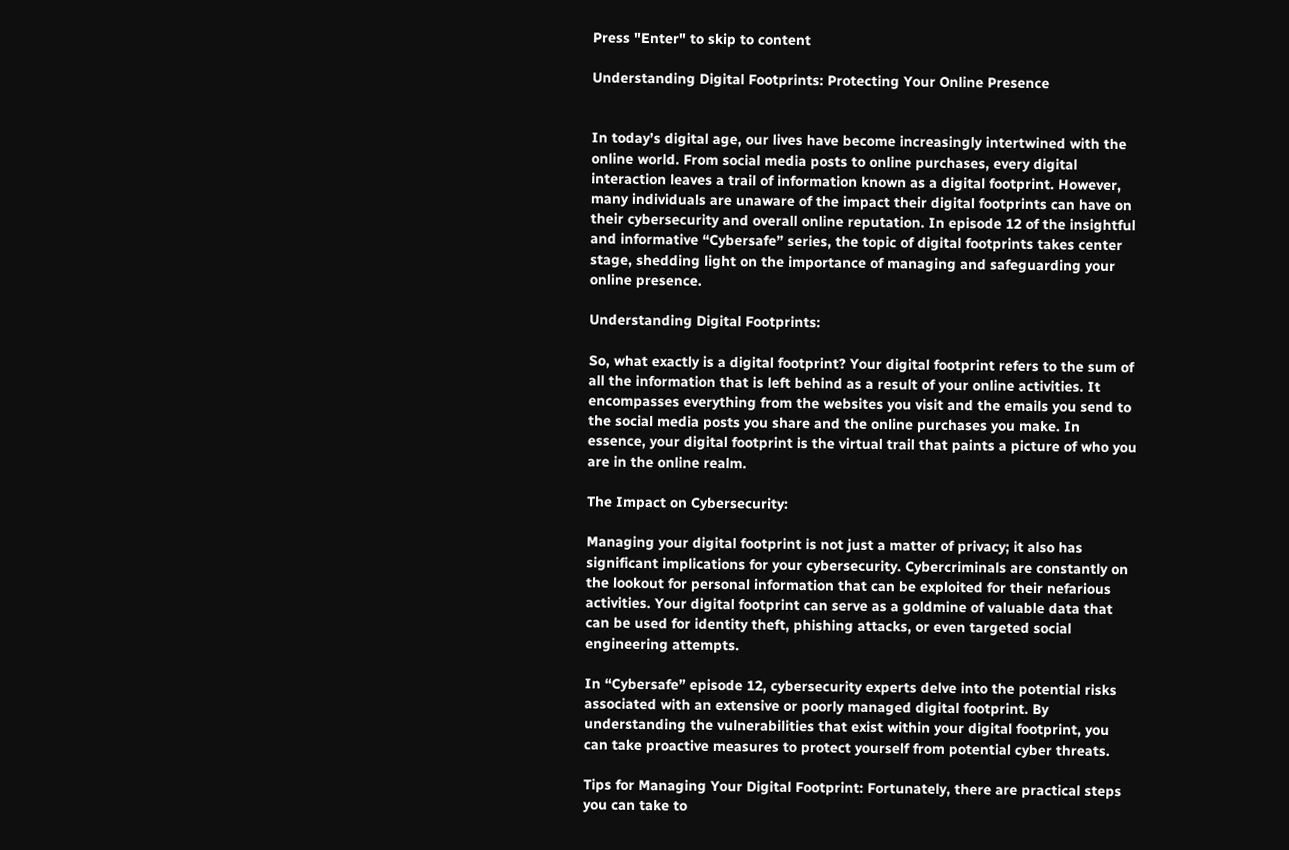Press "Enter" to skip to content

Understanding Digital Footprints: Protecting Your Online Presence


In today’s digital age, our lives have become increasingly intertwined with the online world. From social media posts to online purchases, every digital interaction leaves a trail of information known as a digital footprint. However, many individuals are unaware of the impact their digital footprints can have on their cybersecurity and overall online reputation. In episode 12 of the insightful and informative “Cybersafe” series, the topic of digital footprints takes center stage, shedding light on the importance of managing and safeguarding your online presence.

Understanding Digital Footprints:

So, what exactly is a digital footprint? Your digital footprint refers to the sum of all the information that is left behind as a result of your online activities. It encompasses everything from the websites you visit and the emails you send to the social media posts you share and the online purchases you make. In essence, your digital footprint is the virtual trail that paints a picture of who you are in the online realm.

The Impact on Cybersecurity:

Managing your digital footprint is not just a matter of privacy; it also has significant implications for your cybersecurity. Cybercriminals are constantly on the lookout for personal information that can be exploited for their nefarious activities. Your digital footprint can serve as a goldmine of valuable data that can be used for identity theft, phishing attacks, or even targeted social engineering attempts.

In “Cybersafe” episode 12, cybersecurity experts delve into the potential risks associated with an extensive or poorly managed digital footprint. By understanding the vulnerabilities that exist within your digital footprint, you can take proactive measures to protect yourself from potential cyber threats.

Tips for Managing Your Digital Footprint: Fortunately, there are practical steps you can take to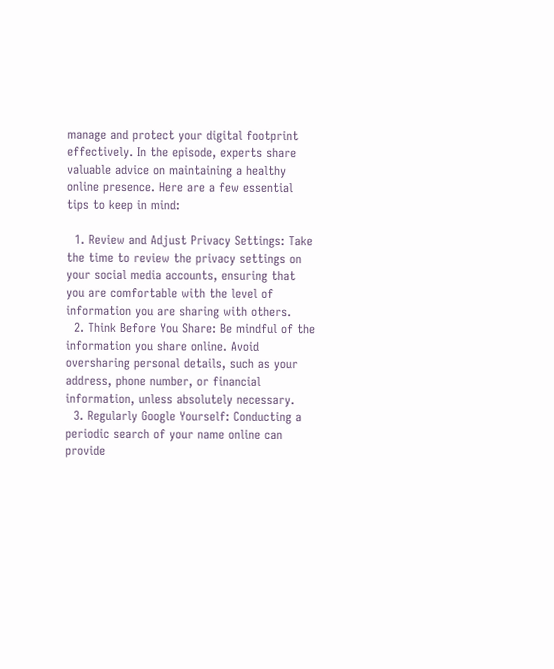manage and protect your digital footprint effectively. In the episode, experts share valuable advice on maintaining a healthy online presence. Here are a few essential tips to keep in mind:

  1. Review and Adjust Privacy Settings: Take the time to review the privacy settings on your social media accounts, ensuring that you are comfortable with the level of information you are sharing with others.
  2. Think Before You Share: Be mindful of the information you share online. Avoid oversharing personal details, such as your address, phone number, or financial information, unless absolutely necessary.
  3. Regularly Google Yourself: Conducting a periodic search of your name online can provide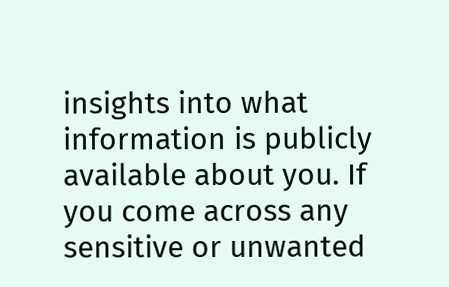insights into what information is publicly available about you. If you come across any sensitive or unwanted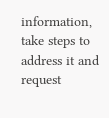information, take steps to address it and request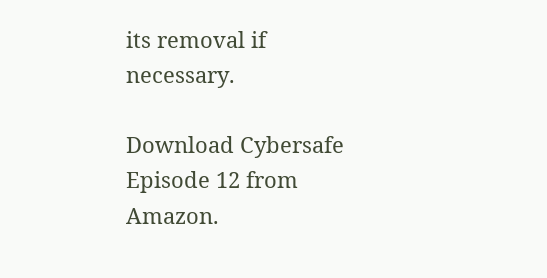its removal if necessary.

Download Cybersafe Episode 12 from Amazon.